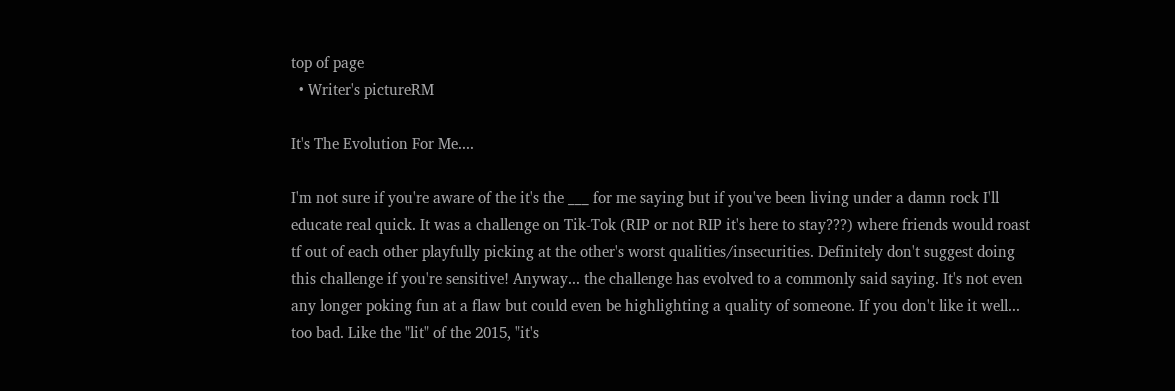top of page
  • Writer's pictureRM

It's The Evolution For Me....

I'm not sure if you're aware of the it's the ___ for me saying but if you've been living under a damn rock I'll educate real quick. It was a challenge on Tik-Tok (RIP or not RIP it's here to stay???) where friends would roast tf out of each other playfully picking at the other's worst qualities/insecurities. Definitely don't suggest doing this challenge if you're sensitive! Anyway... the challenge has evolved to a commonly said saying. It's not even any longer poking fun at a flaw but could even be highlighting a quality of someone. If you don't like it well... too bad. Like the "lit" of the 2015, "it's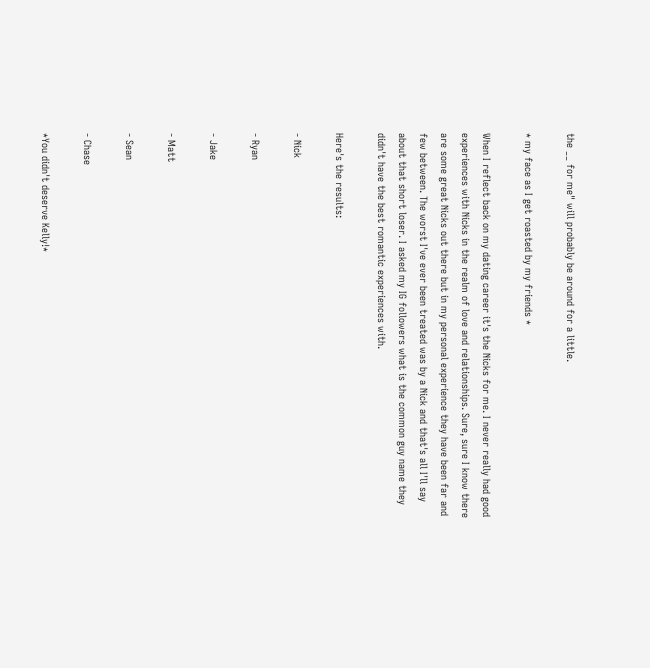the __ for me" will probably be around for a little.

* my face as I get roasted by my friends *

When I reflect back on my dating career it's the Nicks for me. I never really had good experiences with Nicks in the realm of love and relationships. Sure, sure I know there are some great Nicks out there but in my personal experience they have been far and few between. The worst I've ever been treated was by a Nick and that's all I'll say about that short loser. I asked my IG followers what is the common guy name they didn't have the best romantic experiences with.

Here's the results:

- Nick

- Ryan

- Jake

- Matt

- Sean

- Chase

*You didn't deserve Kelly!*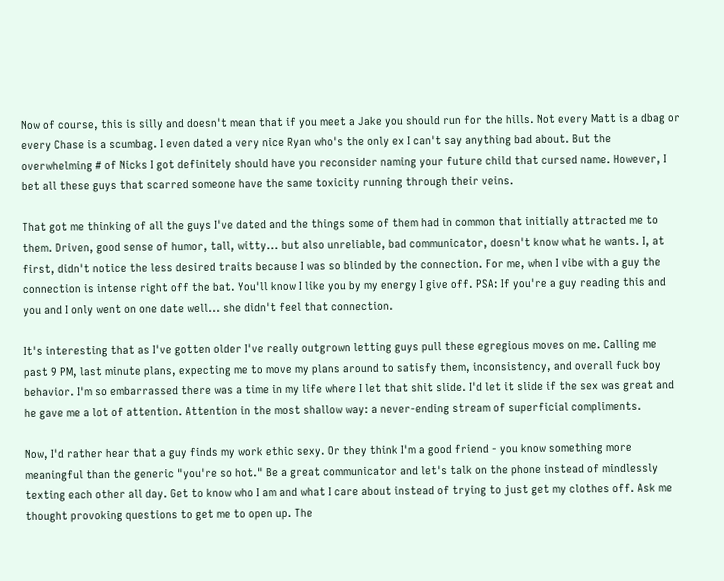Now of course, this is silly and doesn't mean that if you meet a Jake you should run for the hills. Not every Matt is a dbag or every Chase is a scumbag. I even dated a very nice Ryan who's the only ex I can't say anything bad about. But the overwhelming # of Nicks I got definitely should have you reconsider naming your future child that cursed name. However, I bet all these guys that scarred someone have the same toxicity running through their veins.

That got me thinking of all the guys I've dated and the things some of them had in common that initially attracted me to them. Driven, good sense of humor, tall, witty... but also unreliable, bad communicator, doesn't know what he wants. I, at first, didn't notice the less desired traits because I was so blinded by the connection. For me, when I vibe with a guy the connection is intense right off the bat. You'll know I like you by my energy I give off. PSA: If you're a guy reading this and you and I only went on one date well... she didn't feel that connection.

It's interesting that as I've gotten older I've really outgrown letting guys pull these egregious moves on me. Calling me past 9 PM, last minute plans, expecting me to move my plans around to satisfy them, inconsistency, and overall fuck boy behavior. I'm so embarrassed there was a time in my life where I let that shit slide. I'd let it slide if the sex was great and he gave me a lot of attention. Attention in the most shallow way: a never-ending stream of superficial compliments.

Now, I'd rather hear that a guy finds my work ethic sexy. Or they think I'm a good friend - you know something more meaningful than the generic "you're so hot." Be a great communicator and let's talk on the phone instead of mindlessly texting each other all day. Get to know who I am and what I care about instead of trying to just get my clothes off. Ask me thought provoking questions to get me to open up. The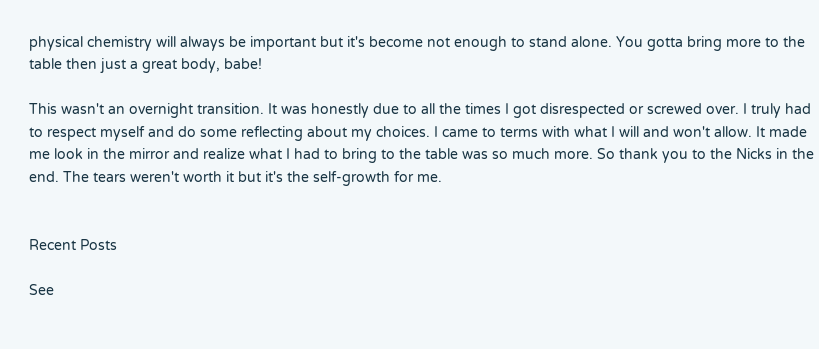physical chemistry will always be important but it's become not enough to stand alone. You gotta bring more to the table then just a great body, babe!

This wasn't an overnight transition. It was honestly due to all the times I got disrespected or screwed over. I truly had to respect myself and do some reflecting about my choices. I came to terms with what I will and won't allow. It made me look in the mirror and realize what I had to bring to the table was so much more. So thank you to the Nicks in the end. The tears weren't worth it but it's the self-growth for me.


Recent Posts

See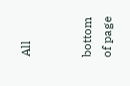All


bottom of page